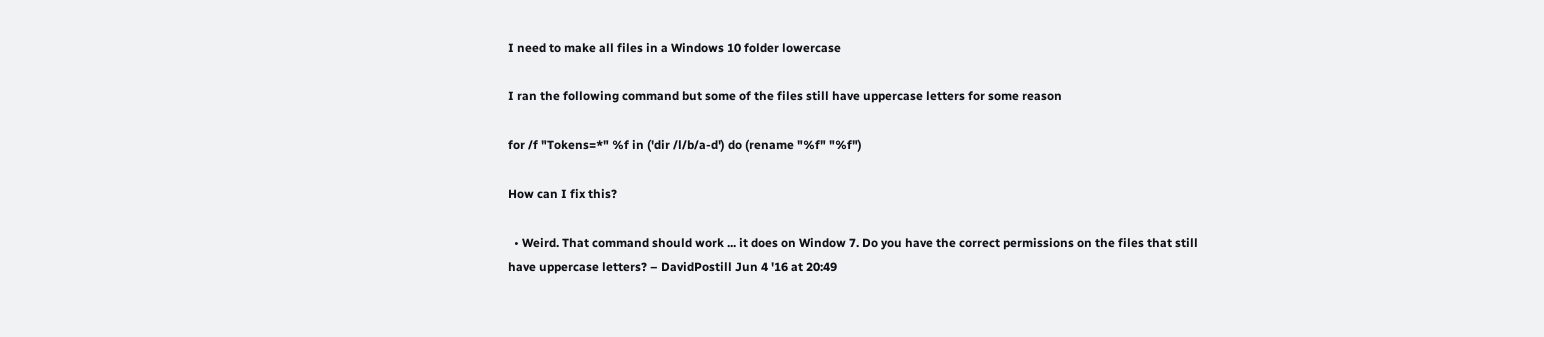I need to make all files in a Windows 10 folder lowercase

I ran the following command but some of the files still have uppercase letters for some reason

for /f "Tokens=*" %f in ('dir /l/b/a-d') do (rename "%f" "%f")

How can I fix this?

  • Weird. That command should work ... it does on Window 7. Do you have the correct permissions on the files that still have uppercase letters? – DavidPostill Jun 4 '16 at 20:49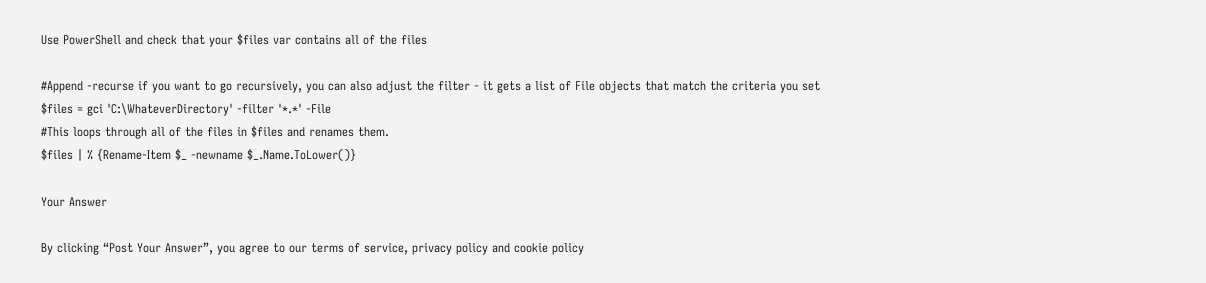Use PowerShell and check that your $files var contains all of the files

#Append -recurse if you want to go recursively, you can also adjust the filter - it gets a list of File objects that match the criteria you set
$files = gci 'C:\WhateverDirectory' -filter '*.*' -File
#This loops through all of the files in $files and renames them.
$files | % {Rename-Item $_ -newname $_.Name.ToLower()}

Your Answer

By clicking “Post Your Answer”, you agree to our terms of service, privacy policy and cookie policy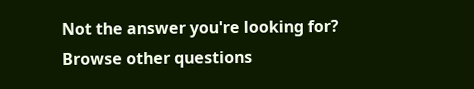Not the answer you're looking for? Browse other questions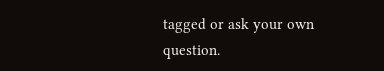tagged or ask your own question.